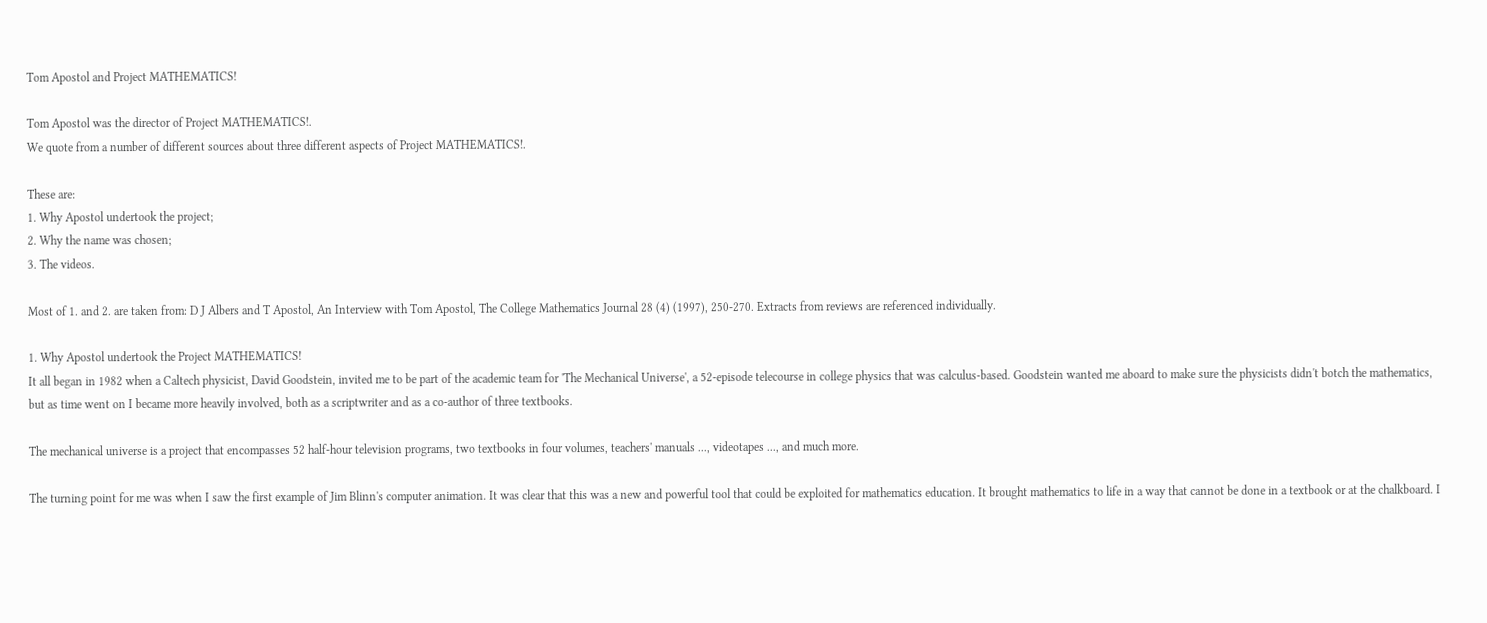Tom Apostol and Project MATHEMATICS!

Tom Apostol was the director of Project MATHEMATICS!.
We quote from a number of different sources about three different aspects of Project MATHEMATICS!.

These are:
1. Why Apostol undertook the project;
2. Why the name was chosen;
3. The videos.

Most of 1. and 2. are taken from: D J Albers and T Apostol, An Interview with Tom Apostol, The College Mathematics Journal 28 (4) (1997), 250-270. Extracts from reviews are referenced individually.

1. Why Apostol undertook the Project MATHEMATICS!
It all began in 1982 when a Caltech physicist, David Goodstein, invited me to be part of the academic team for 'The Mechanical Universe', a 52-episode telecourse in college physics that was calculus-based. Goodstein wanted me aboard to make sure the physicists didn't botch the mathematics, but as time went on I became more heavily involved, both as a scriptwriter and as a co-author of three textbooks.

The mechanical universe is a project that encompasses 52 half-hour television programs, two textbooks in four volumes, teachers' manuals ..., videotapes ..., and much more.

The turning point for me was when I saw the first example of Jim Blinn's computer animation. It was clear that this was a new and powerful tool that could be exploited for mathematics education. It brought mathematics to life in a way that cannot be done in a textbook or at the chalkboard. I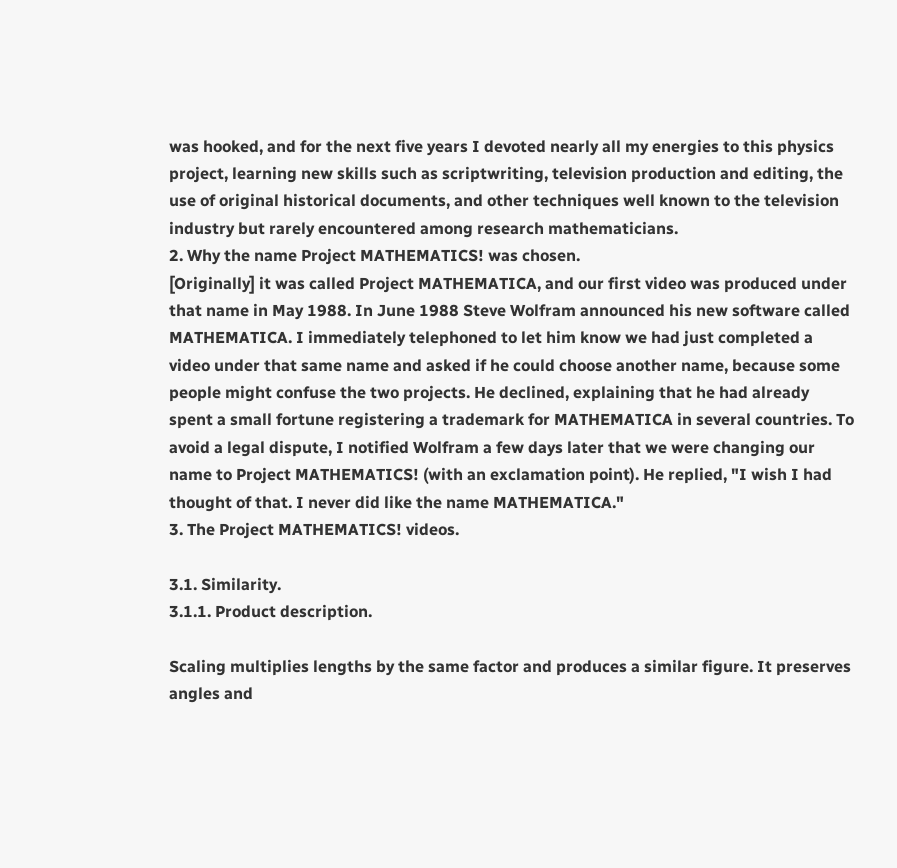was hooked, and for the next five years I devoted nearly all my energies to this physics project, learning new skills such as scriptwriting, television production and editing, the use of original historical documents, and other techniques well known to the television industry but rarely encountered among research mathematicians.
2. Why the name Project MATHEMATICS! was chosen.
[Originally] it was called Project MATHEMATICA, and our first video was produced under that name in May 1988. In June 1988 Steve Wolfram announced his new software called MATHEMATICA. I immediately telephoned to let him know we had just completed a video under that same name and asked if he could choose another name, because some people might confuse the two projects. He declined, explaining that he had already spent a small fortune registering a trademark for MATHEMATICA in several countries. To avoid a legal dispute, I notified Wolfram a few days later that we were changing our name to Project MATHEMATICS! (with an exclamation point). He replied, "I wish I had thought of that. I never did like the name MATHEMATICA."
3. The Project MATHEMATICS! videos.

3.1. Similarity.
3.1.1. Product description.

Scaling multiplies lengths by the same factor and produces a similar figure. It preserves angles and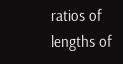ratios of lengths of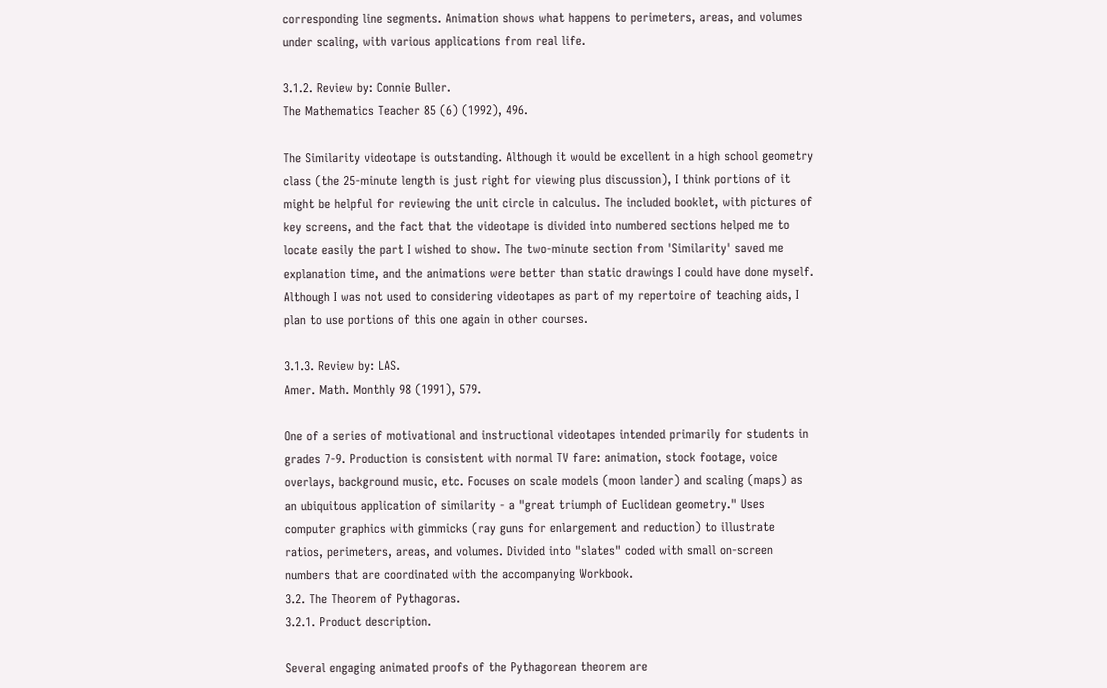corresponding line segments. Animation shows what happens to perimeters, areas, and volumes under scaling, with various applications from real life.

3.1.2. Review by: Connie Buller.
The Mathematics Teacher 85 (6) (1992), 496.

The Similarity videotape is outstanding. Although it would be excellent in a high school geometry class (the 25-minute length is just right for viewing plus discussion), I think portions of it might be helpful for reviewing the unit circle in calculus. The included booklet, with pictures of key screens, and the fact that the videotape is divided into numbered sections helped me to locate easily the part I wished to show. The two-minute section from 'Similarity' saved me explanation time, and the animations were better than static drawings I could have done myself. Although I was not used to considering videotapes as part of my repertoire of teaching aids, I plan to use portions of this one again in other courses.

3.1.3. Review by: LAS.
Amer. Math. Monthly 98 (1991), 579.

One of a series of motivational and instructional videotapes intended primarily for students in grades 7-9. Production is consistent with normal TV fare: animation, stock footage, voice overlays, background music, etc. Focuses on scale models (moon lander) and scaling (maps) as an ubiquitous application of similarity - a "great triumph of Euclidean geometry." Uses computer graphics with gimmicks (ray guns for enlargement and reduction) to illustrate ratios, perimeters, areas, and volumes. Divided into "slates" coded with small on-screen numbers that are coordinated with the accompanying Workbook.
3.2. The Theorem of Pythagoras.
3.2.1. Product description.

Several engaging animated proofs of the Pythagorean theorem are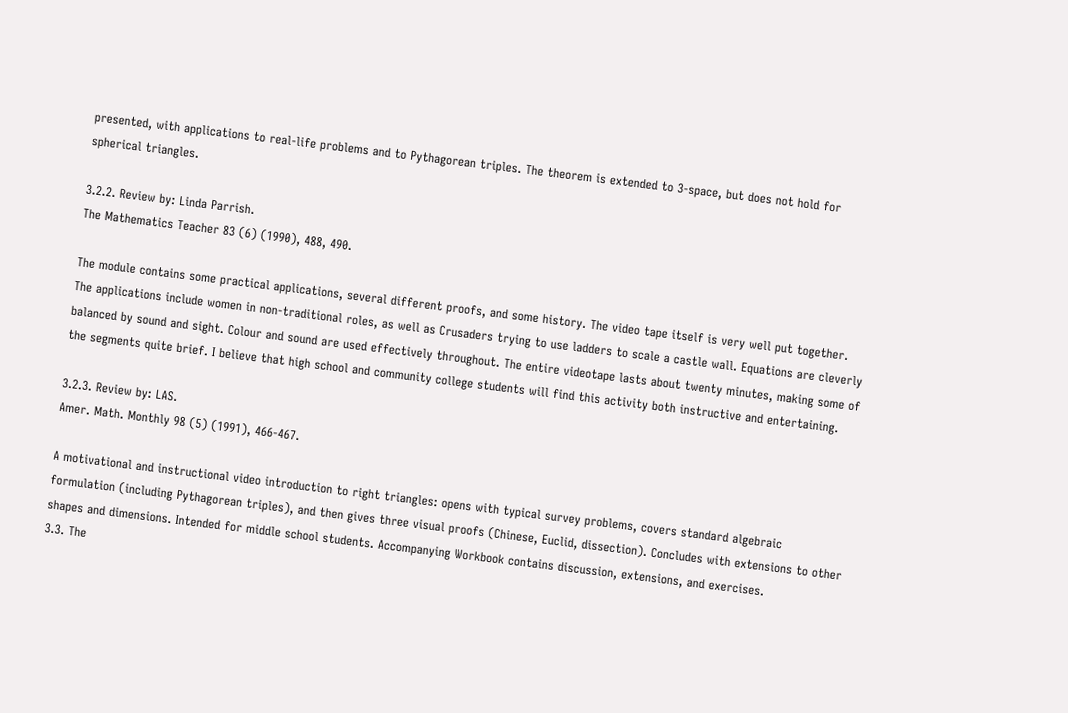presented, with applications to real-life problems and to Pythagorean triples. The theorem is extended to 3-space, but does not hold for spherical triangles.

3.2.2. Review by: Linda Parrish.
The Mathematics Teacher 83 (6) (1990), 488, 490.

The module contains some practical applications, several different proofs, and some history. The video tape itself is very well put together. The applications include women in non-traditional roles, as well as Crusaders trying to use ladders to scale a castle wall. Equations are cleverly balanced by sound and sight. Colour and sound are used effectively throughout. The entire videotape lasts about twenty minutes, making some of the segments quite brief. I believe that high school and community college students will find this activity both instructive and entertaining.

3.2.3. Review by: LAS.
Amer. Math. Monthly 98 (5) (1991), 466-467.

A motivational and instructional video introduction to right triangles: opens with typical survey problems, covers standard algebraic formulation (including Pythagorean triples), and then gives three visual proofs (Chinese, Euclid, dissection). Concludes with extensions to other shapes and dimensions. Intended for middle school students. Accompanying Workbook contains discussion, extensions, and exercises.
3.3. The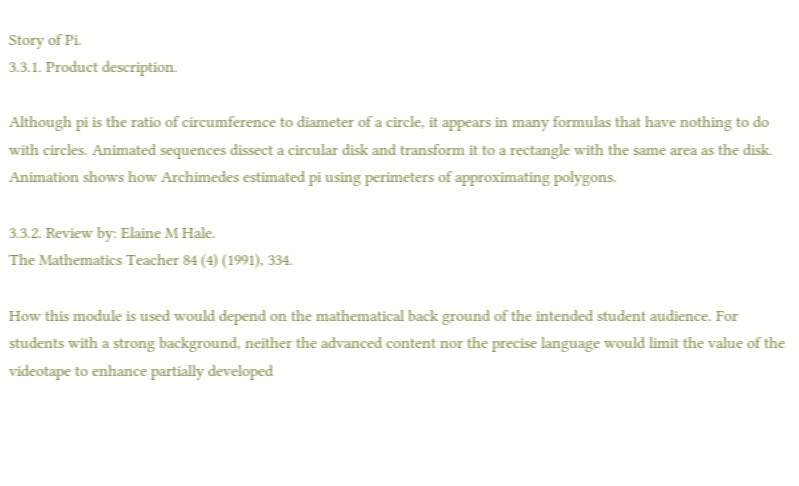Story of Pi.
3.3.1. Product description.

Although pi is the ratio of circumference to diameter of a circle, it appears in many formulas that have nothing to do with circles. Animated sequences dissect a circular disk and transform it to a rectangle with the same area as the disk. Animation shows how Archimedes estimated pi using perimeters of approximating polygons.

3.3.2. Review by: Elaine M Hale.
The Mathematics Teacher 84 (4) (1991), 334.

How this module is used would depend on the mathematical back ground of the intended student audience. For students with a strong background, neither the advanced content nor the precise language would limit the value of the videotape to enhance partially developed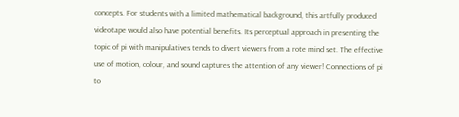concepts. For students with a limited mathematical background, this artfully produced videotape would also have potential benefits. Its perceptual approach in presenting the topic of pi with manipulatives tends to divert viewers from a rote mind set. The effective use of motion, colour, and sound captures the attention of any viewer! Connections of pi to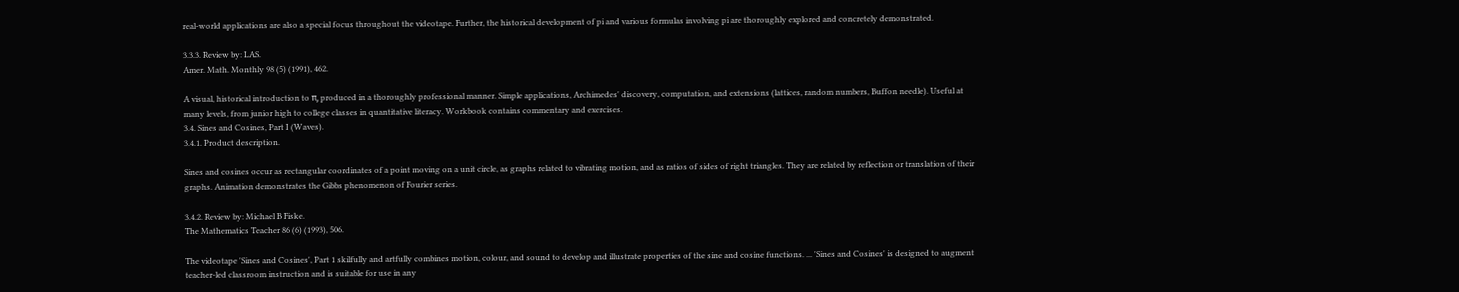real-world applications are also a special focus throughout the videotape. Further, the historical development of pi and various formulas involving pi are thoroughly explored and concretely demonstrated.

3.3.3. Review by: LAS.
Amer. Math. Monthly 98 (5) (1991), 462.

A visual, historical introduction to π, produced in a thoroughly professional manner. Simple applications, Archimedes' discovery, computation, and extensions (lattices, random numbers, Buffon needle). Useful at many levels, from junior high to college classes in quantitative literacy. Workbook contains commentary and exercises.
3.4. Sines and Cosines, Part I (Waves).
3.4.1. Product description.

Sines and cosines occur as rectangular coordinates of a point moving on a unit circle, as graphs related to vibrating motion, and as ratios of sides of right triangles. They are related by reflection or translation of their graphs. Animation demonstrates the Gibbs phenomenon of Fourier series.

3.4.2. Review by: Michael B Fiske.
The Mathematics Teacher 86 (6) (1993), 506.

The videotape 'Sines and Cosines', Part 1 skilfully and artfully combines motion, colour, and sound to develop and illustrate properties of the sine and cosine functions. ... 'Sines and Cosines' is designed to augment teacher-led classroom instruction and is suitable for use in any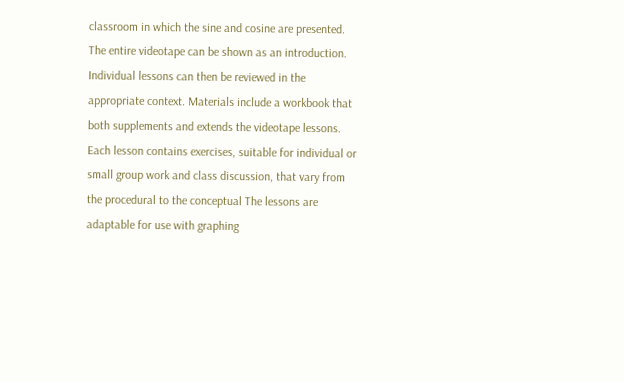classroom in which the sine and cosine are presented. The entire videotape can be shown as an introduction. Individual lessons can then be reviewed in the appropriate context. Materials include a workbook that both supplements and extends the videotape lessons. Each lesson contains exercises, suitable for individual or small group work and class discussion, that vary from the procedural to the conceptual The lessons are adaptable for use with graphing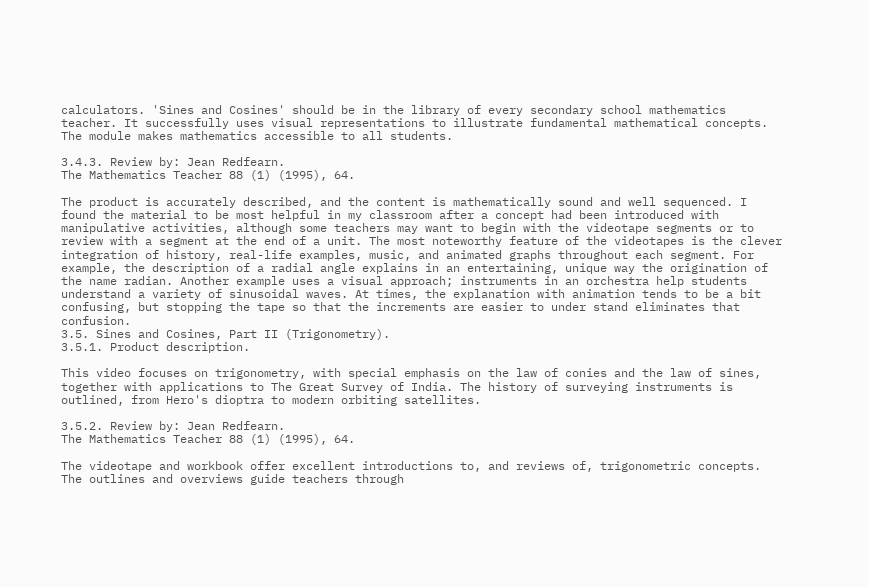calculators. 'Sines and Cosines' should be in the library of every secondary school mathematics teacher. It successfully uses visual representations to illustrate fundamental mathematical concepts. The module makes mathematics accessible to all students.

3.4.3. Review by: Jean Redfearn.
The Mathematics Teacher 88 (1) (1995), 64.

The product is accurately described, and the content is mathematically sound and well sequenced. I found the material to be most helpful in my classroom after a concept had been introduced with manipulative activities, although some teachers may want to begin with the videotape segments or to review with a segment at the end of a unit. The most noteworthy feature of the videotapes is the clever integration of history, real-life examples, music, and animated graphs throughout each segment. For example, the description of a radial angle explains in an entertaining, unique way the origination of the name radian. Another example uses a visual approach; instruments in an orchestra help students understand a variety of sinusoidal waves. At times, the explanation with animation tends to be a bit confusing, but stopping the tape so that the increments are easier to under stand eliminates that confusion.
3.5. Sines and Cosines, Part II (Trigonometry).
3.5.1. Product description.

This video focuses on trigonometry, with special emphasis on the law of conies and the law of sines, together with applications to The Great Survey of India. The history of surveying instruments is outlined, from Hero's dioptra to modern orbiting satellites.

3.5.2. Review by: Jean Redfearn.
The Mathematics Teacher 88 (1) (1995), 64.

The videotape and workbook offer excellent introductions to, and reviews of, trigonometric concepts. The outlines and overviews guide teachers through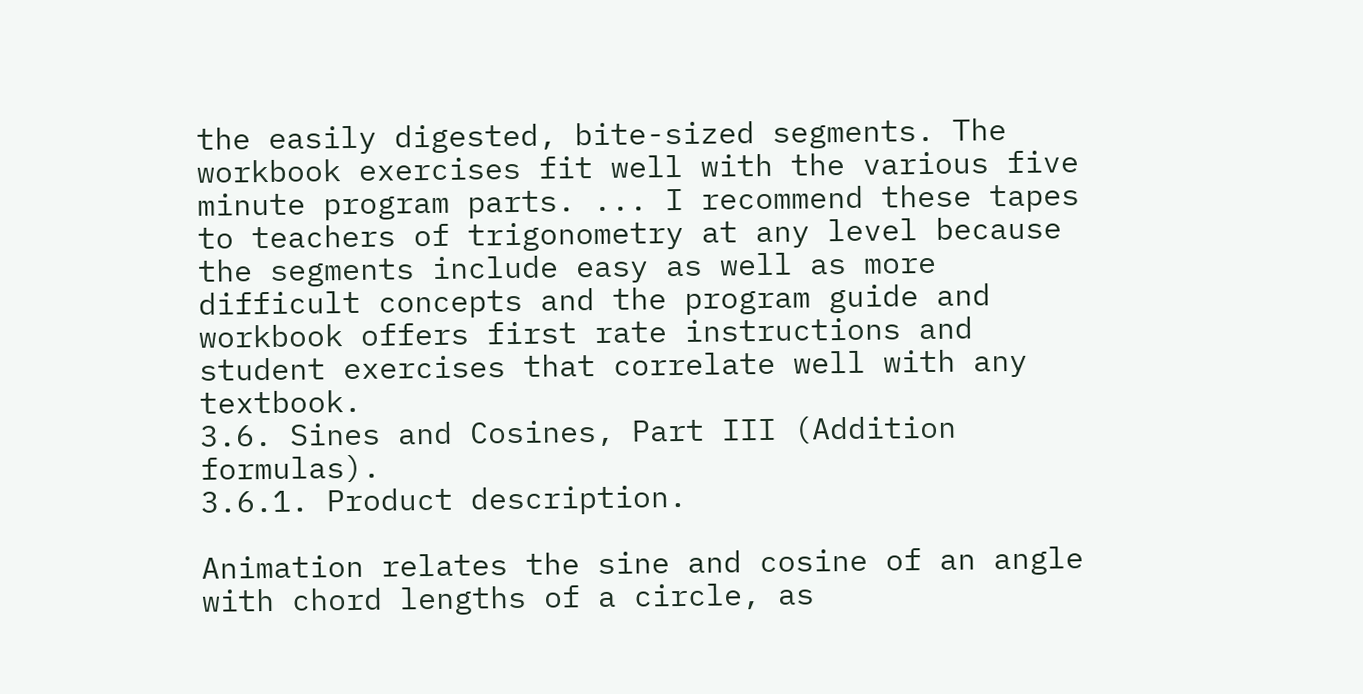the easily digested, bite-sized segments. The workbook exercises fit well with the various five minute program parts. ... I recommend these tapes to teachers of trigonometry at any level because the segments include easy as well as more difficult concepts and the program guide and workbook offers first rate instructions and student exercises that correlate well with any textbook.
3.6. Sines and Cosines, Part III (Addition formulas).
3.6.1. Product description.

Animation relates the sine and cosine of an angle with chord lengths of a circle, as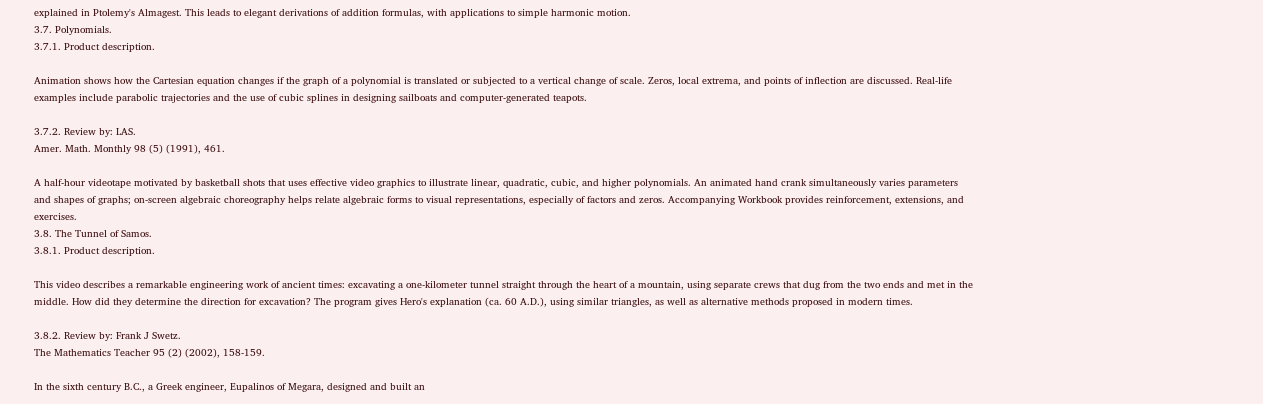explained in Ptolemy's Almagest. This leads to elegant derivations of addition formulas, with applications to simple harmonic motion.
3.7. Polynomials.
3.7.1. Product description.

Animation shows how the Cartesian equation changes if the graph of a polynomial is translated or subjected to a vertical change of scale. Zeros, local extrema, and points of inflection are discussed. Real-life examples include parabolic trajectories and the use of cubic splines in designing sailboats and computer-generated teapots.

3.7.2. Review by: LAS.
Amer. Math. Monthly 98 (5) (1991), 461.

A half-hour videotape motivated by basketball shots that uses effective video graphics to illustrate linear, quadratic, cubic, and higher polynomials. An animated hand crank simultaneously varies parameters and shapes of graphs; on-screen algebraic choreography helps relate algebraic forms to visual representations, especially of factors and zeros. Accompanying Workbook provides reinforcement, extensions, and exercises.
3.8. The Tunnel of Samos.
3.8.1. Product description.

This video describes a remarkable engineering work of ancient times: excavating a one-kilometer tunnel straight through the heart of a mountain, using separate crews that dug from the two ends and met in the middle. How did they determine the direction for excavation? The program gives Hero's explanation (ca. 60 A.D.), using similar triangles, as well as alternative methods proposed in modern times.

3.8.2. Review by: Frank J Swetz.
The Mathematics Teacher 95 (2) (2002), 158-159.

In the sixth century B.C., a Greek engineer, Eupalinos of Megara, designed and built an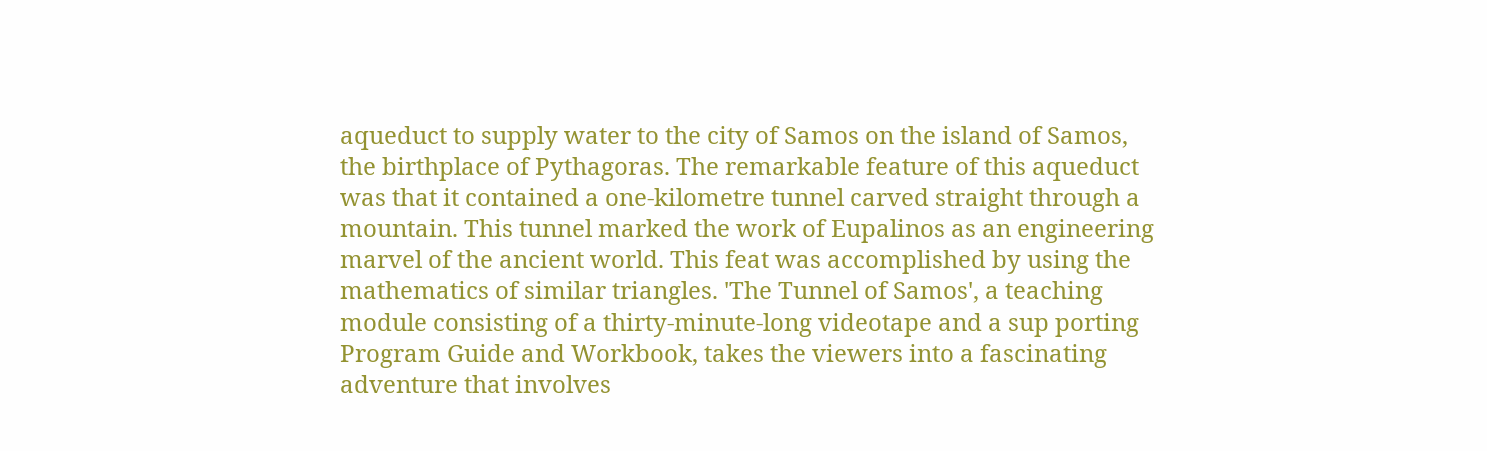aqueduct to supply water to the city of Samos on the island of Samos, the birthplace of Pythagoras. The remarkable feature of this aqueduct was that it contained a one-kilometre tunnel carved straight through a mountain. This tunnel marked the work of Eupalinos as an engineering marvel of the ancient world. This feat was accomplished by using the mathematics of similar triangles. 'The Tunnel of Samos', a teaching module consisting of a thirty-minute-long videotape and a sup porting Program Guide and Workbook, takes the viewers into a fascinating adventure that involves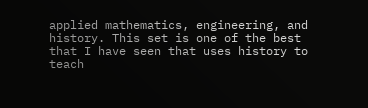applied mathematics, engineering, and history. This set is one of the best that I have seen that uses history to teach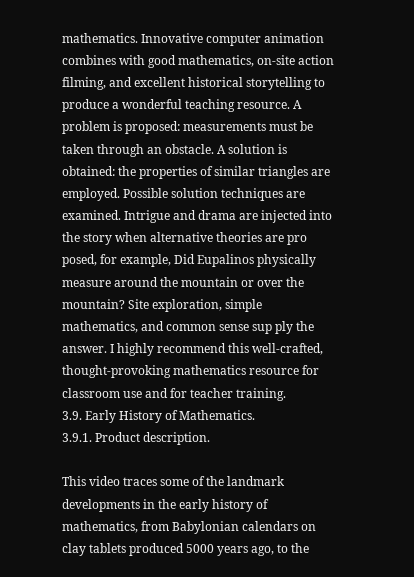mathematics. Innovative computer animation combines with good mathematics, on-site action filming, and excellent historical storytelling to produce a wonderful teaching resource. A problem is proposed: measurements must be taken through an obstacle. A solution is obtained: the properties of similar triangles are employed. Possible solution techniques are examined. Intrigue and drama are injected into the story when alternative theories are pro posed, for example, Did Eupalinos physically measure around the mountain or over the mountain? Site exploration, simple mathematics, and common sense sup ply the answer. I highly recommend this well-crafted, thought-provoking mathematics resource for classroom use and for teacher training.
3.9. Early History of Mathematics.
3.9.1. Product description.

This video traces some of the landmark developments in the early history of mathematics, from Babylonian calendars on clay tablets produced 5000 years ago, to the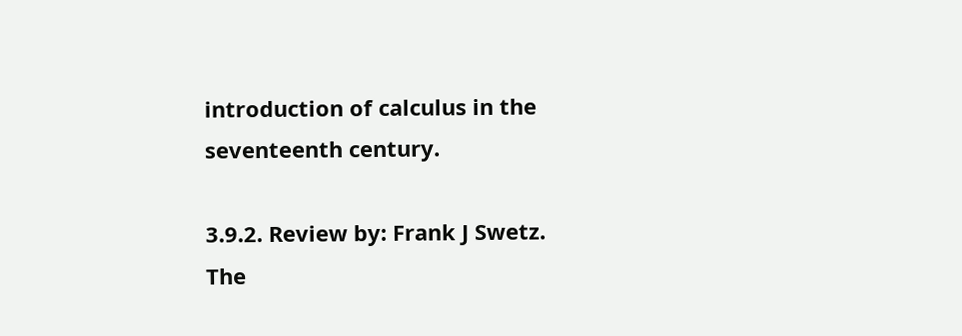introduction of calculus in the seventeenth century.

3.9.2. Review by: Frank J Swetz.
The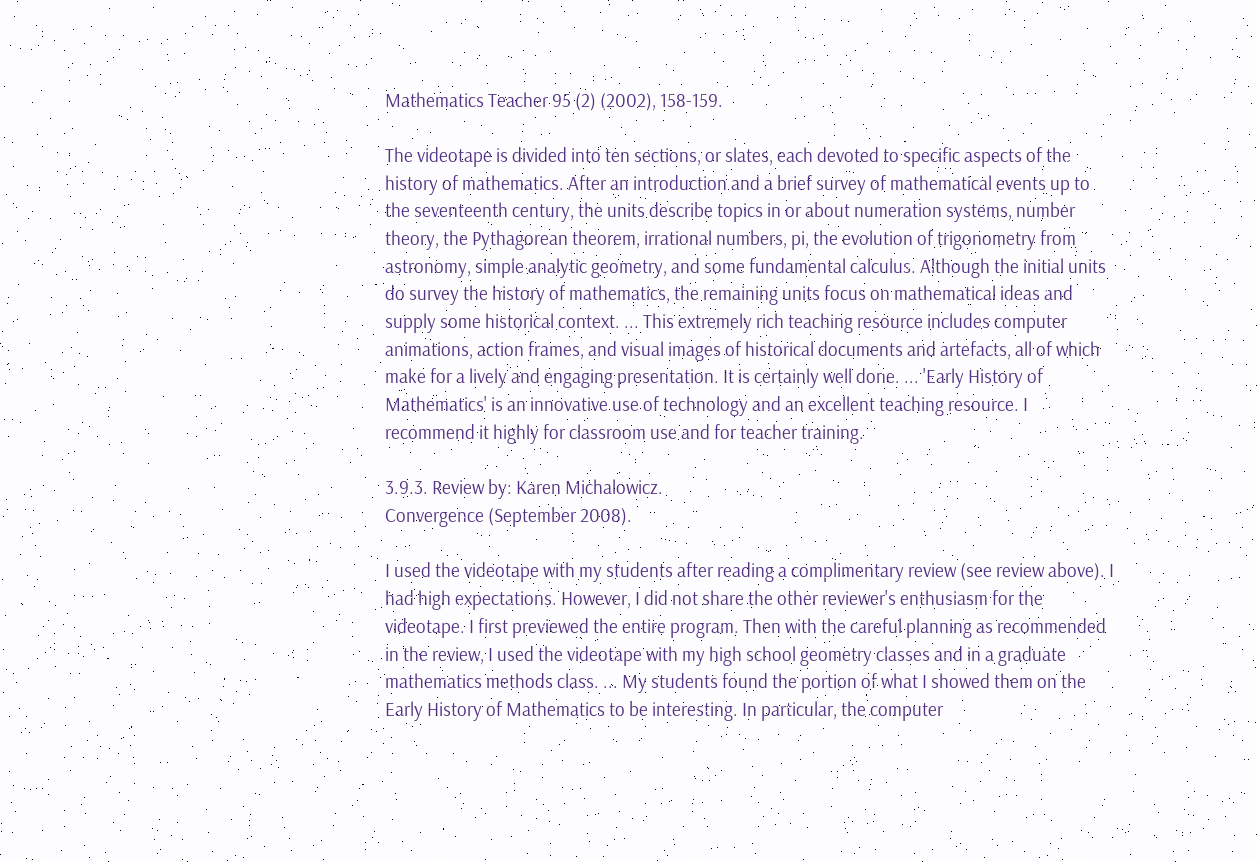Mathematics Teacher 95 (2) (2002), 158-159.

The videotape is divided into ten sections, or slates, each devoted to specific aspects of the history of mathematics. After an introduction and a brief survey of mathematical events up to the seventeenth century, the units describe topics in or about numeration systems, number theory, the Pythagorean theorem, irrational numbers, pi, the evolution of trigonometry from astronomy, simple analytic geometry, and some fundamental calculus. Although the initial units do survey the history of mathematics, the remaining units focus on mathematical ideas and supply some historical context. ... This extremely rich teaching resource includes computer animations, action frames, and visual images of historical documents and artefacts, all of which make for a lively and engaging presentation. It is certainly well done. ... 'Early History of Mathematics' is an innovative use of technology and an excellent teaching resource. I recommend it highly for classroom use and for teacher training.

3.9.3. Review by: Karen Michalowicz.
Convergence (September 2008).

I used the videotape with my students after reading a complimentary review (see review above). I had high expectations. However, I did not share the other reviewer's enthusiasm for the videotape. I first previewed the entire program. Then with the careful planning as recommended in the review, I used the videotape with my high school geometry classes and in a graduate mathematics methods class. ... My students found the portion of what I showed them on the Early History of Mathematics to be interesting. In particular, the computer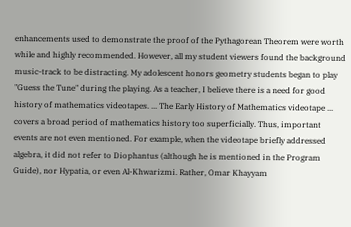enhancements used to demonstrate the proof of the Pythagorean Theorem were worth while and highly recommended. However, all my student viewers found the background music-track to be distracting. My adolescent honors geometry students began to play "Guess the Tune" during the playing. As a teacher, I believe there is a need for good history of mathematics videotapes. ... The Early History of Mathematics videotape ... covers a broad period of mathematics history too superficially. Thus, important events are not even mentioned. For example, when the videotape briefly addressed algebra, it did not refer to Diophantus (although he is mentioned in the Program Guide), nor Hypatia, or even Al-Khwarizmi. Rather, Omar Khayyam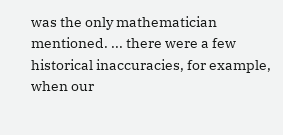was the only mathematician mentioned. ... there were a few historical inaccuracies, for example, when our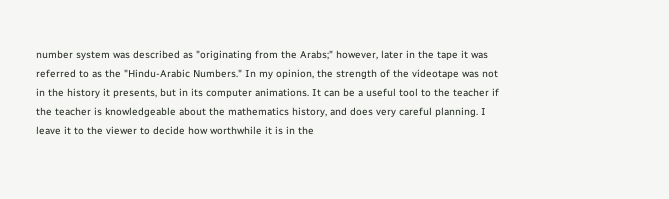number system was described as "originating from the Arabs;" however, later in the tape it was referred to as the "Hindu-Arabic Numbers." In my opinion, the strength of the videotape was not in the history it presents, but in its computer animations. It can be a useful tool to the teacher if the teacher is knowledgeable about the mathematics history, and does very careful planning. I leave it to the viewer to decide how worthwhile it is in the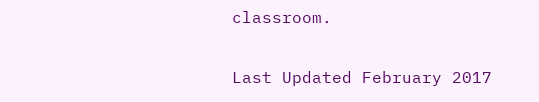classroom.

Last Updated February 2017